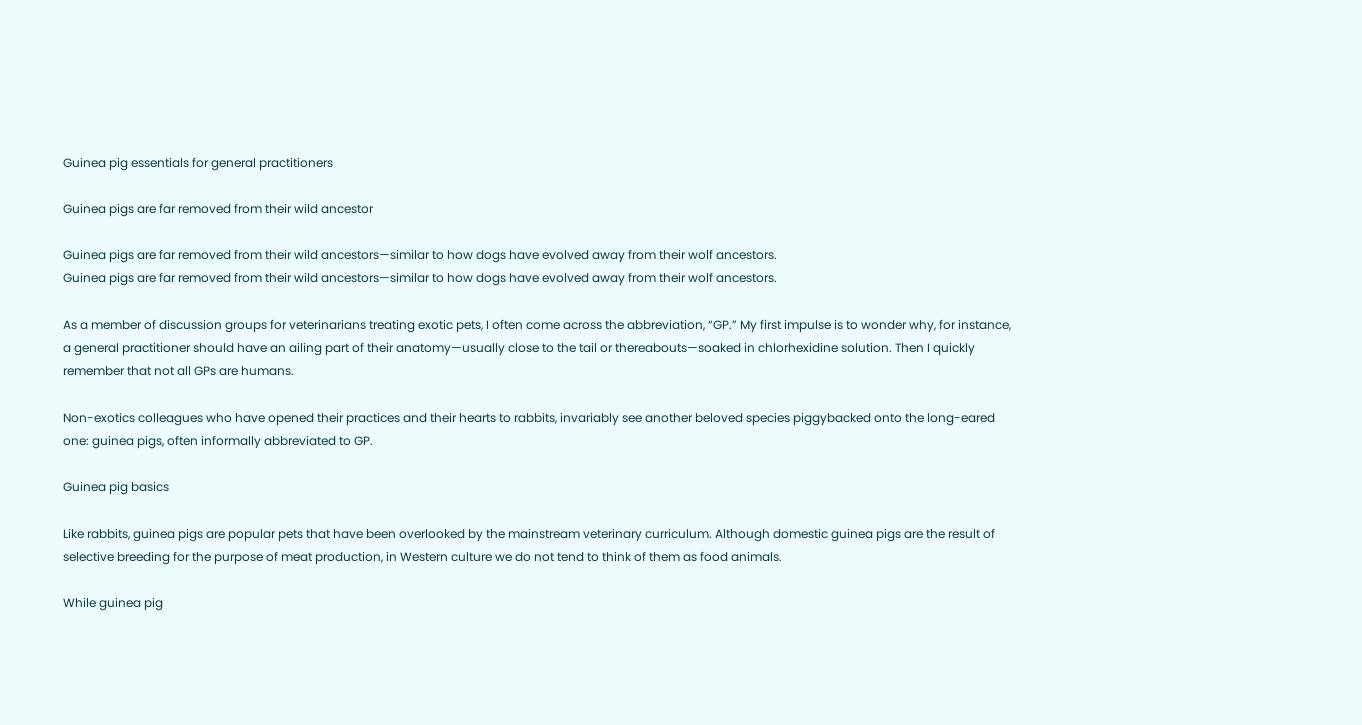Guinea pig essentials for general practitioners

Guinea pigs are far removed from their wild ancestor

Guinea pigs are far removed from their wild ancestors—similar to how dogs have evolved away from their wolf ancestors.
Guinea pigs are far removed from their wild ancestors—similar to how dogs have evolved away from their wolf ancestors.

As a member of discussion groups for veterinarians treating exotic pets, I often come across the abbreviation, “GP.” My first impulse is to wonder why, for instance, a general practitioner should have an ailing part of their anatomy—usually close to the tail or thereabouts—soaked in chlorhexidine solution. Then I quickly remember that not all GPs are humans.

Non-exotics colleagues who have opened their practices and their hearts to rabbits, invariably see another beloved species piggybacked onto the long-eared one: guinea pigs, often informally abbreviated to GP.

Guinea pig basics

Like rabbits, guinea pigs are popular pets that have been overlooked by the mainstream veterinary curriculum. Although domestic guinea pigs are the result of selective breeding for the purpose of meat production, in Western culture we do not tend to think of them as food animals.

While guinea pig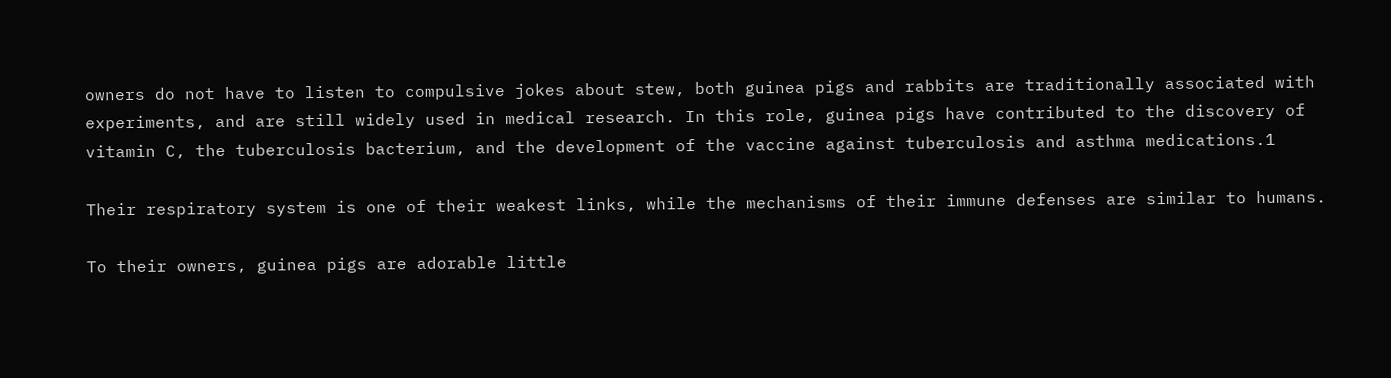owners do not have to listen to compulsive jokes about stew, both guinea pigs and rabbits are traditionally associated with experiments, and are still widely used in medical research. In this role, guinea pigs have contributed to the discovery of vitamin C, the tuberculosis bacterium, and the development of the vaccine against tuberculosis and asthma medications.1

Their respiratory system is one of their weakest links, while the mechanisms of their immune defenses are similar to humans.

To their owners, guinea pigs are adorable little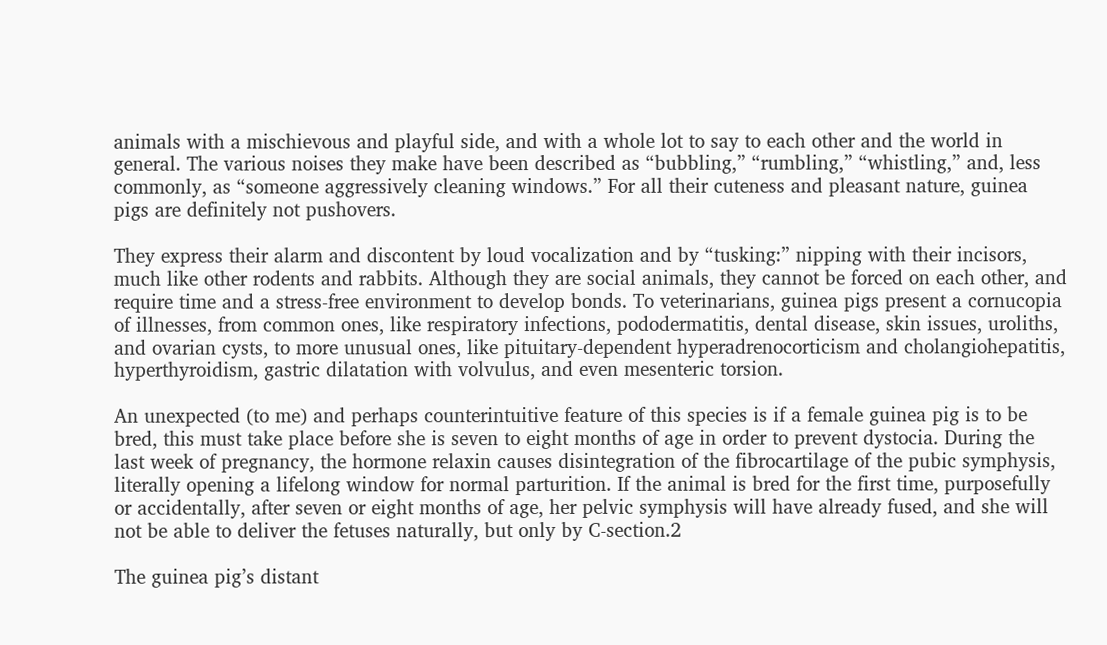animals with a mischievous and playful side, and with a whole lot to say to each other and the world in general. The various noises they make have been described as “bubbling,” “rumbling,” “whistling,” and, less commonly, as “someone aggressively cleaning windows.” For all their cuteness and pleasant nature, guinea pigs are definitely not pushovers.

They express their alarm and discontent by loud vocalization and by “tusking:” nipping with their incisors, much like other rodents and rabbits. Although they are social animals, they cannot be forced on each other, and require time and a stress-free environment to develop bonds. To veterinarians, guinea pigs present a cornucopia of illnesses, from common ones, like respiratory infections, pododermatitis, dental disease, skin issues, uroliths, and ovarian cysts, to more unusual ones, like pituitary-dependent hyperadrenocorticism and cholangiohepatitis, hyperthyroidism, gastric dilatation with volvulus, and even mesenteric torsion.

An unexpected (to me) and perhaps counterintuitive feature of this species is if a female guinea pig is to be bred, this must take place before she is seven to eight months of age in order to prevent dystocia. During the last week of pregnancy, the hormone relaxin causes disintegration of the fibrocartilage of the pubic symphysis, literally opening a lifelong window for normal parturition. If the animal is bred for the first time, purposefully or accidentally, after seven or eight months of age, her pelvic symphysis will have already fused, and she will not be able to deliver the fetuses naturally, but only by C-section.2

The guinea pig’s distant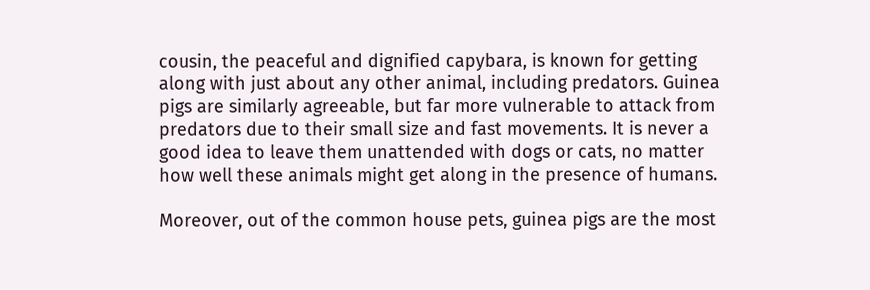cousin, the peaceful and dignified capybara, is known for getting along with just about any other animal, including predators. Guinea pigs are similarly agreeable, but far more vulnerable to attack from predators due to their small size and fast movements. It is never a good idea to leave them unattended with dogs or cats, no matter how well these animals might get along in the presence of humans.

Moreover, out of the common house pets, guinea pigs are the most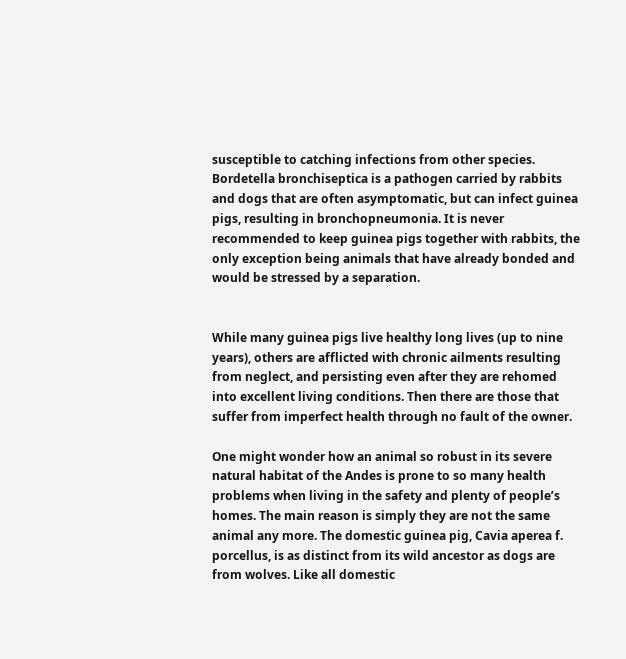susceptible to catching infections from other species. Bordetella bronchiseptica is a pathogen carried by rabbits and dogs that are often asymptomatic, but can infect guinea pigs, resulting in bronchopneumonia. It is never recommended to keep guinea pigs together with rabbits, the only exception being animals that have already bonded and would be stressed by a separation.


While many guinea pigs live healthy long lives (up to nine years), others are afflicted with chronic ailments resulting from neglect, and persisting even after they are rehomed into excellent living conditions. Then there are those that suffer from imperfect health through no fault of the owner.

One might wonder how an animal so robust in its severe natural habitat of the Andes is prone to so many health problems when living in the safety and plenty of people’s homes. The main reason is simply they are not the same animal any more. The domestic guinea pig, Cavia aperea f. porcellus, is as distinct from its wild ancestor as dogs are from wolves. Like all domestic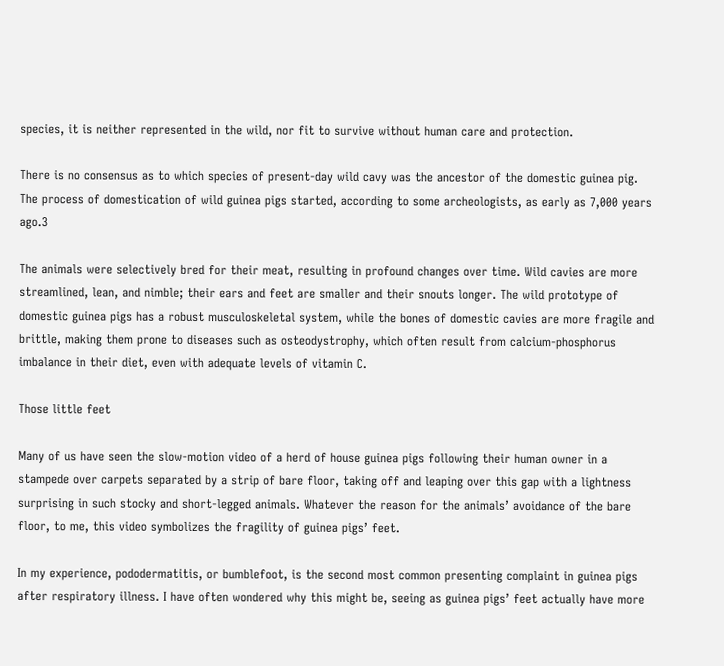species, it is neither represented in the wild, nor fit to survive without human care and protection.

There is no consensus as to which species of present-day wild cavy was the ancestor of the domestic guinea pig. The process of domestication of wild guinea pigs started, according to some archeologists, as early as 7,000 years ago.3

The animals were selectively bred for their meat, resulting in profound changes over time. Wild cavies are more streamlined, lean, and nimble; their ears and feet are smaller and their snouts longer. The wild prototype of domestic guinea pigs has a robust musculoskeletal system, while the bones of domestic cavies are more fragile and brittle, making them prone to diseases such as osteodystrophy, which often result from calcium-phosphorus imbalance in their diet, even with adequate levels of vitamin C.

Those little feet

Many of us have seen the slow-motion video of a herd of house guinea pigs following their human owner in a stampede over carpets separated by a strip of bare floor, taking off and leaping over this gap with a lightness surprising in such stocky and short-legged animals. Whatever the reason for the animals’ avoidance of the bare floor, to me, this video symbolizes the fragility of guinea pigs’ feet.

In my experience, pododermatitis, or bumblefoot, is the second most common presenting complaint in guinea pigs after respiratory illness. I have often wondered why this might be, seeing as guinea pigs’ feet actually have more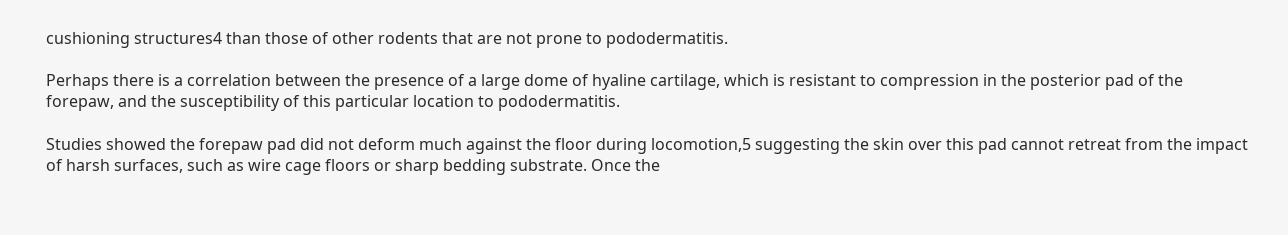cushioning structures4 than those of other rodents that are not prone to pododermatitis.

Perhaps there is a correlation between the presence of a large dome of hyaline cartilage, which is resistant to compression in the posterior pad of the forepaw, and the susceptibility of this particular location to pododermatitis.

Studies showed the forepaw pad did not deform much against the floor during locomotion,5 suggesting the skin over this pad cannot retreat from the impact of harsh surfaces, such as wire cage floors or sharp bedding substrate. Once the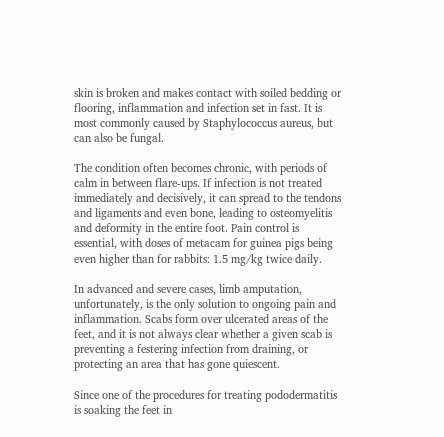skin is broken and makes contact with soiled bedding or flooring, inflammation and infection set in fast. It is most commonly caused by Staphylococcus aureus, but can also be fungal.

The condition often becomes chronic, with periods of calm in between flare-ups. If infection is not treated immediately and decisively, it can spread to the tendons and ligaments and even bone, leading to osteomyelitis and deformity in the entire foot. Pain control is essential, with doses of metacam for guinea pigs being even higher than for rabbits: 1.5 mg/kg twice daily.

In advanced and severe cases, limb amputation, unfortunately, is the only solution to ongoing pain and inflammation. Scabs form over ulcerated areas of the feet, and it is not always clear whether a given scab is preventing a festering infection from draining, or protecting an area that has gone quiescent.

Since one of the procedures for treating pododermatitis is soaking the feet in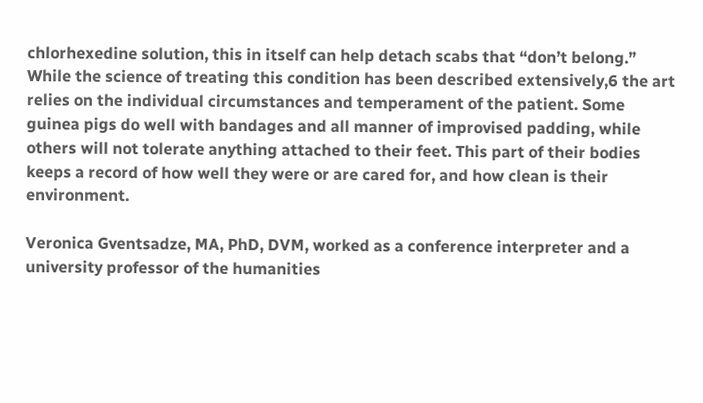chlorhexedine solution, this in itself can help detach scabs that “don’t belong.” While the science of treating this condition has been described extensively,6 the art relies on the individual circumstances and temperament of the patient. Some guinea pigs do well with bandages and all manner of improvised padding, while others will not tolerate anything attached to their feet. This part of their bodies keeps a record of how well they were or are cared for, and how clean is their environment.

Veronica Gventsadze, MA, PhD, DVM, worked as a conference interpreter and a university professor of the humanities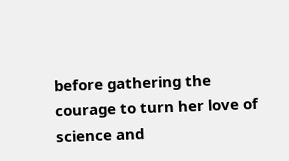before gathering the courage to turn her love of science and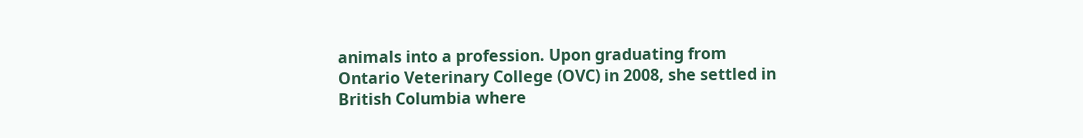animals into a profession. Upon graduating from Ontario Veterinary College (OVC) in 2008, she settled in British Columbia where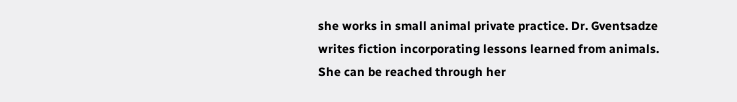she works in small animal private practice. Dr. Gventsadze writes fiction incorporating lessons learned from animals. She can be reached through her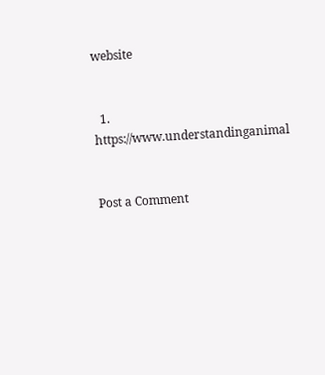website


  1. https://www.understandinganimal


Post a Comment